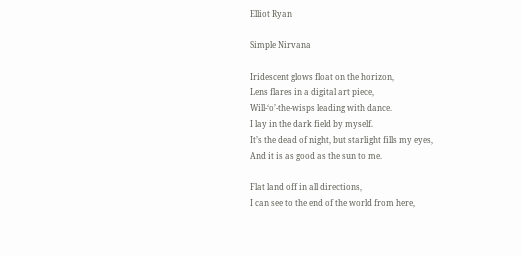Elliot Ryan

Simple Nirvana

Iridescent glows float on the horizon,
Lens flares in a digital art piece,
Will-‘o’-the-wisps leading with dance.
I lay in the dark field by myself.
It’s the dead of night, but starlight fills my eyes,
And it is as good as the sun to me.

Flat land off in all directions,
I can see to the end of the world from here,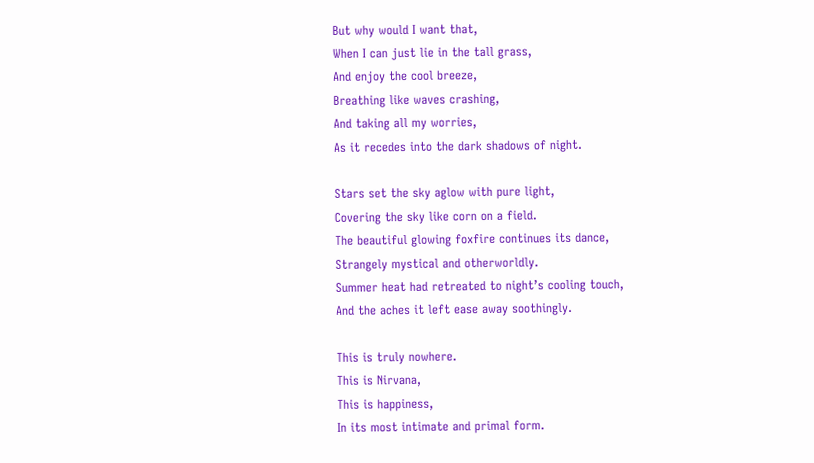But why would I want that,
When I can just lie in the tall grass,
And enjoy the cool breeze,
Breathing like waves crashing,
And taking all my worries,
As it recedes into the dark shadows of night.

Stars set the sky aglow with pure light,
Covering the sky like corn on a field.
The beautiful glowing foxfire continues its dance,
Strangely mystical and otherworldly.
Summer heat had retreated to night’s cooling touch,
And the aches it left ease away soothingly.

This is truly nowhere.
This is Nirvana,
This is happiness,
In its most intimate and primal form.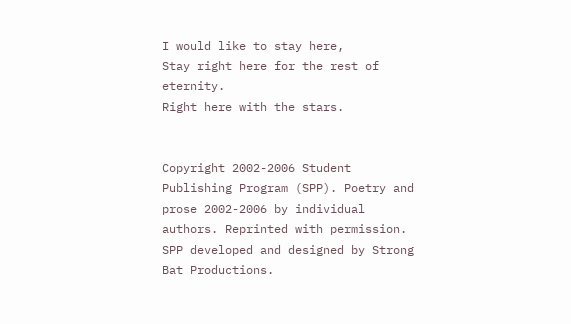I would like to stay here,
Stay right here for the rest of eternity.
Right here with the stars.


Copyright 2002-2006 Student Publishing Program (SPP). Poetry and prose 2002-2006 by individual authors. Reprinted with permission. SPP developed and designed by Strong Bat Productions.